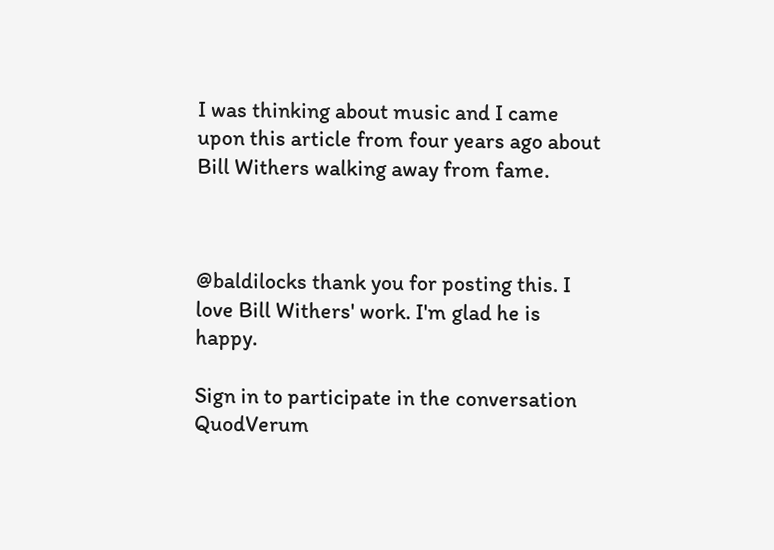I was thinking about music and I came upon this article from four years ago about Bill Withers walking away from fame.



@baldilocks thank you for posting this. I love Bill Withers' work. I'm glad he is happy.

Sign in to participate in the conversation
QuodVerum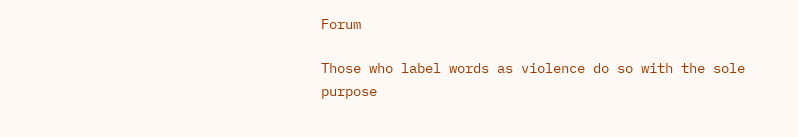Forum

Those who label words as violence do so with the sole purpose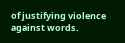of justifying violence against words.